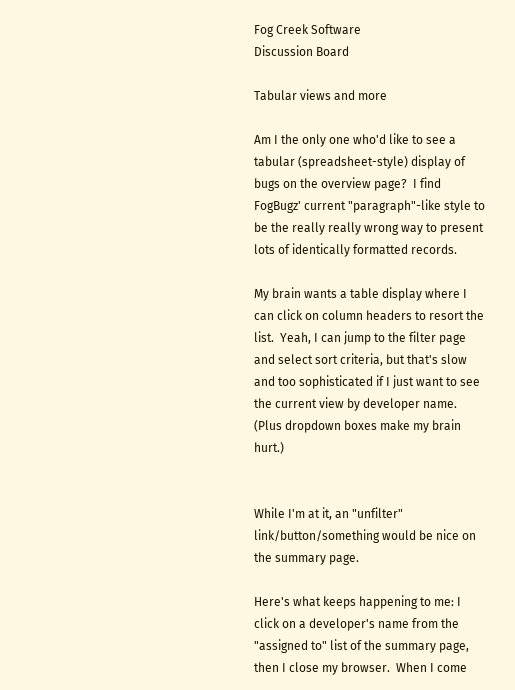Fog Creek Software
Discussion Board

Tabular views and more

Am I the only one who'd like to see a tabular (spreadsheet-style) display of bugs on the overview page?  I find FogBugz' current "paragraph"-like style to be the really really wrong way to present lots of identically formatted records.

My brain wants a table display where I can click on column headers to resort the list.  Yeah, I can jump to the filter page and select sort criteria, but that's slow and too sophisticated if I just want to see the current view by developer name.  (Plus dropdown boxes make my brain hurt.)


While I'm at it, an "unfilter" link/button/something would be nice on the summary page.

Here's what keeps happening to me: I click on a developer's name from the "assigned to" list of the summary page, then I close my browser.  When I come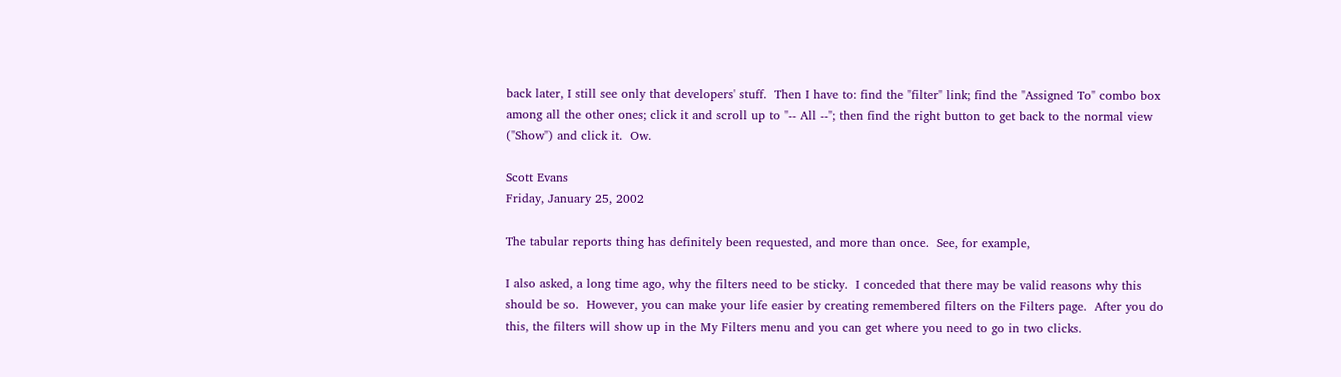back later, I still see only that developers' stuff.  Then I have to: find the "filter" link; find the "Assigned To" combo box among all the other ones; click it and scroll up to "-- All --"; then find the right button to get back to the normal view ("Show") and click it.  Ow.

Scott Evans
Friday, January 25, 2002

The tabular reports thing has definitely been requested, and more than once.  See, for example,

I also asked, a long time ago, why the filters need to be sticky.  I conceded that there may be valid reasons why this should be so.  However, you can make your life easier by creating remembered filters on the Filters page.  After you do this, the filters will show up in the My Filters menu and you can get where you need to go in two clicks.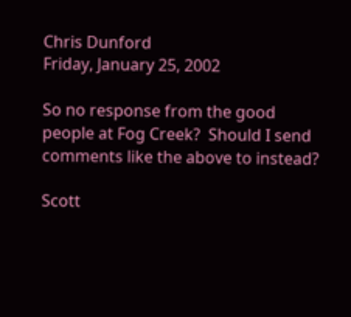Chris Dunford
Friday, January 25, 2002

So no response from the good people at Fog Creek?  Should I send comments like the above to instead?

Scott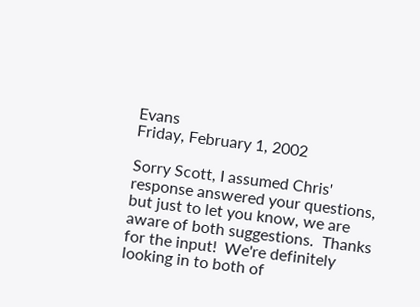Evans
Friday, February 1, 2002

Sorry Scott, I assumed Chris' response answered your questions, but just to let you know, we are aware of both suggestions.  Thanks for the input!  We're definitely looking in to both of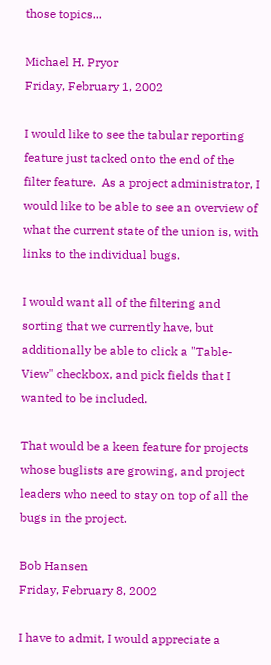those topics...

Michael H. Pryor
Friday, February 1, 2002

I would like to see the tabular reporting feature just tacked onto the end of the filter feature.  As a project administrator, I would like to be able to see an overview of what the current state of the union is, with links to the individual bugs.

I would want all of the filtering and sorting that we currently have, but additionally be able to click a "Table-View" checkbox, and pick fields that I wanted to be included.

That would be a keen feature for projects whose buglists are growing, and project leaders who need to stay on top of all the bugs in the project.

Bob Hansen
Friday, February 8, 2002

I have to admit, I would appreciate a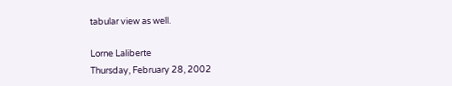tabular view as well.

Lorne Laliberte
Thursday, February 28, 2002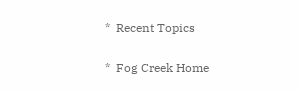*  Recent Topics

*  Fog Creek Home